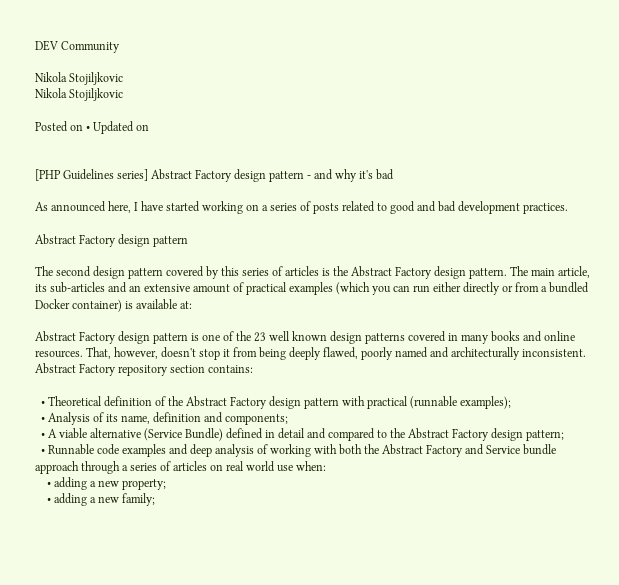DEV Community

Nikola Stojiljkovic
Nikola Stojiljkovic

Posted on • Updated on


[PHP Guidelines series] Abstract Factory design pattern - and why it's bad

As announced here, I have started working on a series of posts related to good and bad development practices.

Abstract Factory design pattern

The second design pattern covered by this series of articles is the Abstract Factory design pattern. The main article, its sub-articles and an extensive amount of practical examples (which you can run either directly or from a bundled Docker container) is available at:

Abstract Factory design pattern is one of the 23 well known design patterns covered in many books and online resources. That, however, doesn't stop it from being deeply flawed, poorly named and architecturally inconsistent. Abstract Factory repository section contains:

  • Theoretical definition of the Abstract Factory design pattern with practical (runnable examples);
  • Analysis of its name, definition and components;
  • A viable alternative (Service Bundle) defined in detail and compared to the Abstract Factory design pattern;
  • Runnable code examples and deep analysis of working with both the Abstract Factory and Service bundle approach through a series of articles on real world use when:
    • adding a new property;
    • adding a new family;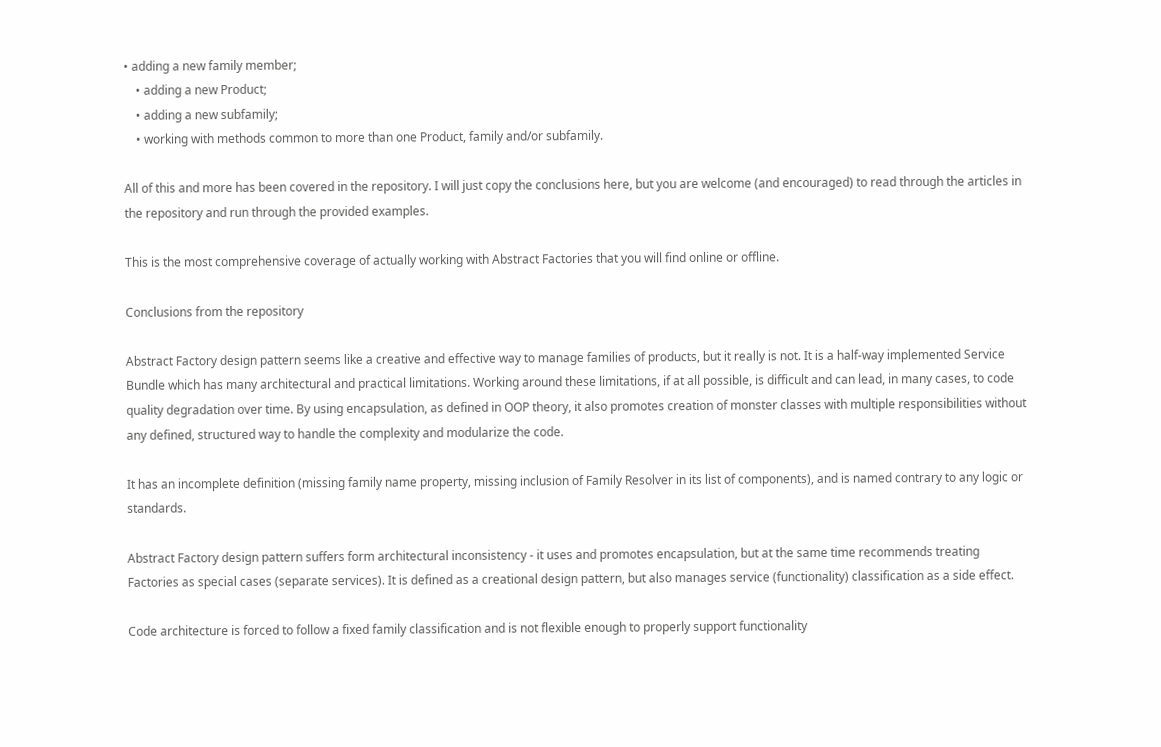• adding a new family member;
    • adding a new Product;
    • adding a new subfamily;
    • working with methods common to more than one Product, family and/or subfamily.

All of this and more has been covered in the repository. I will just copy the conclusions here, but you are welcome (and encouraged) to read through the articles in the repository and run through the provided examples.

This is the most comprehensive coverage of actually working with Abstract Factories that you will find online or offline.

Conclusions from the repository

Abstract Factory design pattern seems like a creative and effective way to manage families of products, but it really is not. It is a half-way implemented Service Bundle which has many architectural and practical limitations. Working around these limitations, if at all possible, is difficult and can lead, in many cases, to code quality degradation over time. By using encapsulation, as defined in OOP theory, it also promotes creation of monster classes with multiple responsibilities without any defined, structured way to handle the complexity and modularize the code.

It has an incomplete definition (missing family name property, missing inclusion of Family Resolver in its list of components), and is named contrary to any logic or standards.

Abstract Factory design pattern suffers form architectural inconsistency - it uses and promotes encapsulation, but at the same time recommends treating Factories as special cases (separate services). It is defined as a creational design pattern, but also manages service (functionality) classification as a side effect.

Code architecture is forced to follow a fixed family classification and is not flexible enough to properly support functionality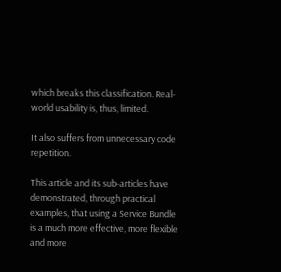which breaks this classification. Real-world usability is, thus, limited.

It also suffers from unnecessary code repetition.

This article and its sub-articles have demonstrated, through practical examples, that using a Service Bundle is a much more effective, more flexible and more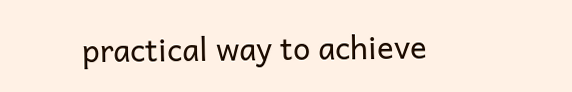practical way to achieve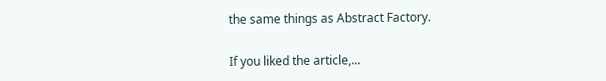the same things as Abstract Factory.

If you liked the article,...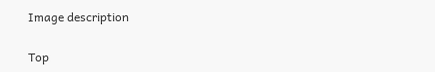Image description

Top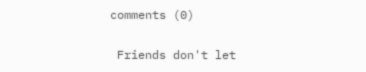comments (0)

 Friends don't let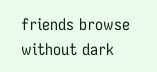friends browse without dark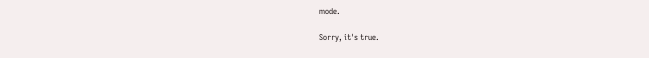mode.

Sorry, it's true.